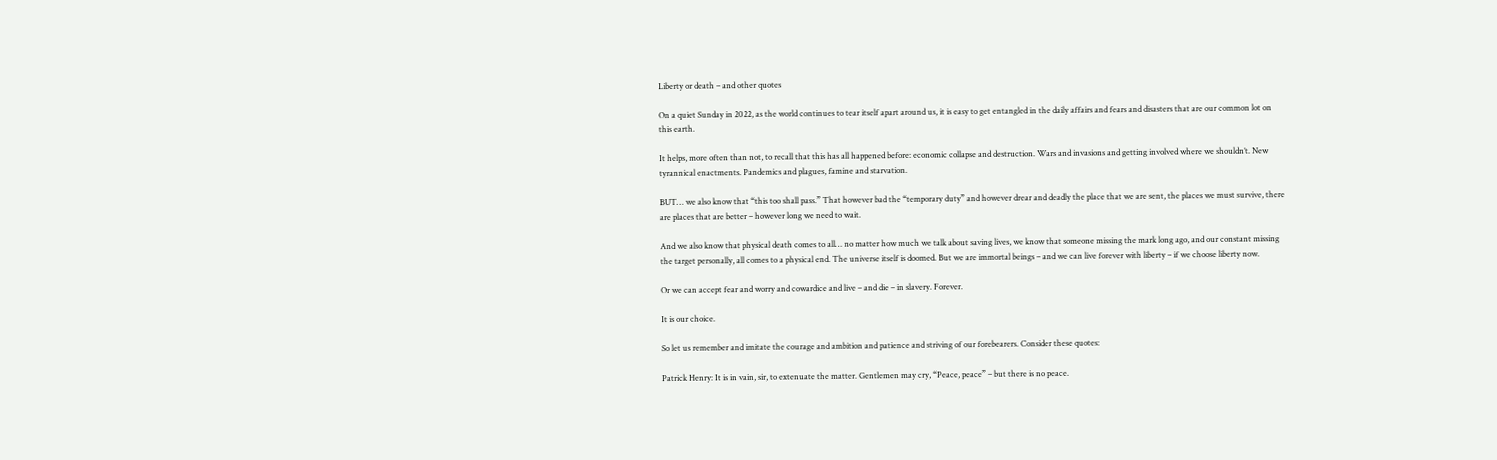Liberty or death – and other quotes

On a quiet Sunday in 2022, as the world continues to tear itself apart around us, it is easy to get entangled in the daily affairs and fears and disasters that are our common lot on this earth.

It helps, more often than not, to recall that this has all happened before: economic collapse and destruction. Wars and invasions and getting involved where we shouldn’t. New tyrannical enactments. Pandemics and plagues, famine and starvation.

BUT… we also know that “this too shall pass.” That however bad the “temporary duty” and however drear and deadly the place that we are sent, the places we must survive, there are places that are better – however long we need to wait.

And we also know that physical death comes to all… no matter how much we talk about saving lives, we know that someone missing the mark long ago, and our constant missing the target personally, all comes to a physical end. The universe itself is doomed. But we are immortal beings – and we can live forever with liberty – if we choose liberty now.

Or we can accept fear and worry and cowardice and live – and die – in slavery. Forever.

It is our choice.

So let us remember and imitate the courage and ambition and patience and striving of our forebearers. Consider these quotes:

Patrick Henry: It is in vain, sir, to extenuate the matter. Gentlemen may cry, “Peace, peace” – but there is no peace.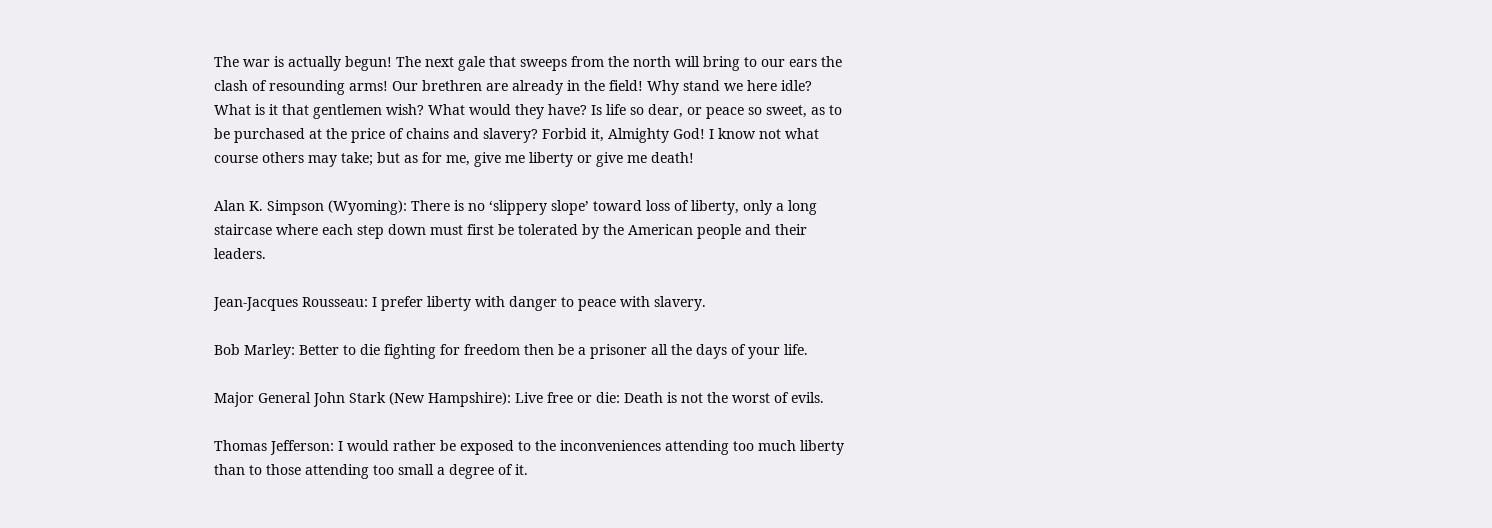The war is actually begun! The next gale that sweeps from the north will bring to our ears the clash of resounding arms! Our brethren are already in the field! Why stand we here idle? What is it that gentlemen wish? What would they have? Is life so dear, or peace so sweet, as to be purchased at the price of chains and slavery? Forbid it, Almighty God! I know not what course others may take; but as for me, give me liberty or give me death!

Alan K. Simpson (Wyoming): There is no ‘slippery slope’ toward loss of liberty, only a long staircase where each step down must first be tolerated by the American people and their leaders.

Jean-Jacques Rousseau: I prefer liberty with danger to peace with slavery.

Bob Marley: Better to die fighting for freedom then be a prisoner all the days of your life.

Major General John Stark (New Hampshire): Live free or die: Death is not the worst of evils.

Thomas Jefferson: I would rather be exposed to the inconveniences attending too much liberty than to those attending too small a degree of it.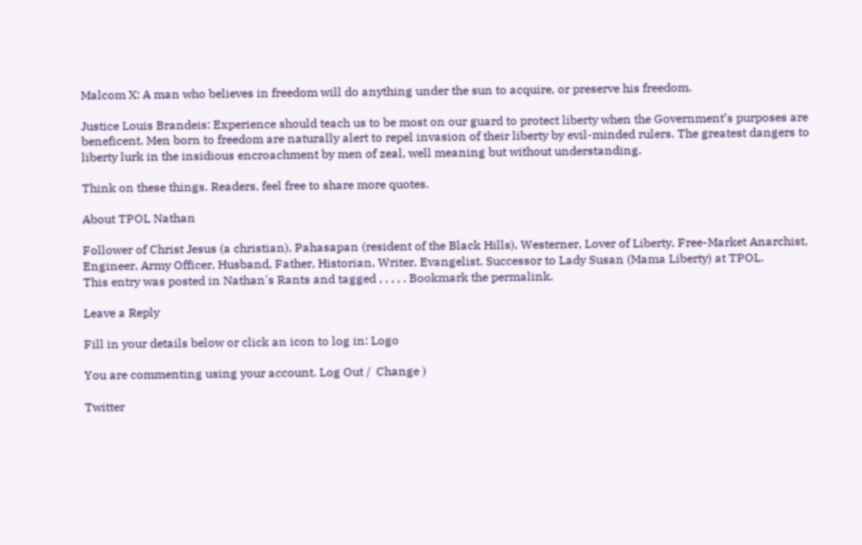Malcom X: A man who believes in freedom will do anything under the sun to acquire, or preserve his freedom.

Justice Louis Brandeis: Experience should teach us to be most on our guard to protect liberty when the Government’s purposes are beneficent. Men born to freedom are naturally alert to repel invasion of their liberty by evil-minded rulers. The greatest dangers to liberty lurk in the insidious encroachment by men of zeal, well meaning but without understanding.

Think on these things. Readers, feel free to share more quotes.

About TPOL Nathan

Follower of Christ Jesus (a christian), Pahasapan (resident of the Black Hills), Westerner, Lover of Liberty, Free-Market Anarchist, Engineer, Army Officer, Husband, Father, Historian, Writer, Evangelist. Successor to Lady Susan (Mama Liberty) at TPOL.
This entry was posted in Nathan's Rants and tagged , , , , . Bookmark the permalink.

Leave a Reply

Fill in your details below or click an icon to log in: Logo

You are commenting using your account. Log Out /  Change )

Twitter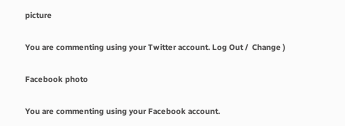picture

You are commenting using your Twitter account. Log Out /  Change )

Facebook photo

You are commenting using your Facebook account.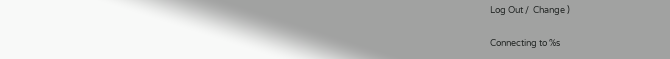Log Out /  Change )

Connecting to %s